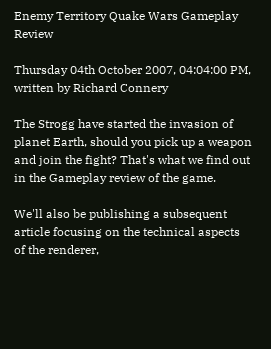Enemy Territory Quake Wars Gameplay Review

Thursday 04th October 2007, 04:04:00 PM, written by Richard Connery

The Strogg have started the invasion of planet Earth, should you pick up a weapon and join the fight? That's what we find out in the Gameplay review of the game.

We'll also be publishing a subsequent article focusing on the technical aspects of the renderer,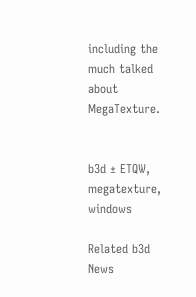including the much talked about MegaTexture.


b3d ± ETQW, megatexture, windows

Related b3d News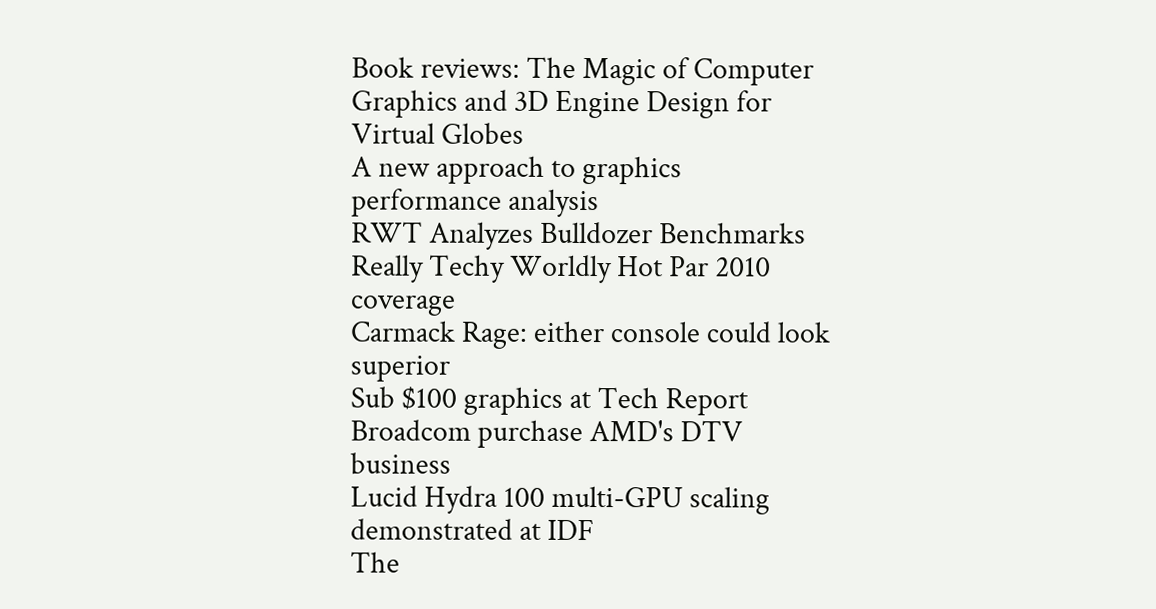Book reviews: The Magic of Computer Graphics and 3D Engine Design for Virtual Globes
A new approach to graphics performance analysis
RWT Analyzes Bulldozer Benchmarks
Really Techy Worldly Hot Par 2010 coverage
Carmack Rage: either console could look superior
Sub $100 graphics at Tech Report
Broadcom purchase AMD's DTV business
Lucid Hydra 100 multi-GPU scaling demonstrated at IDF
The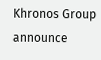Khronos Group announce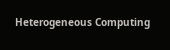Heterogeneous Computing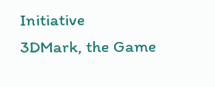Initiative
3DMark, the Game